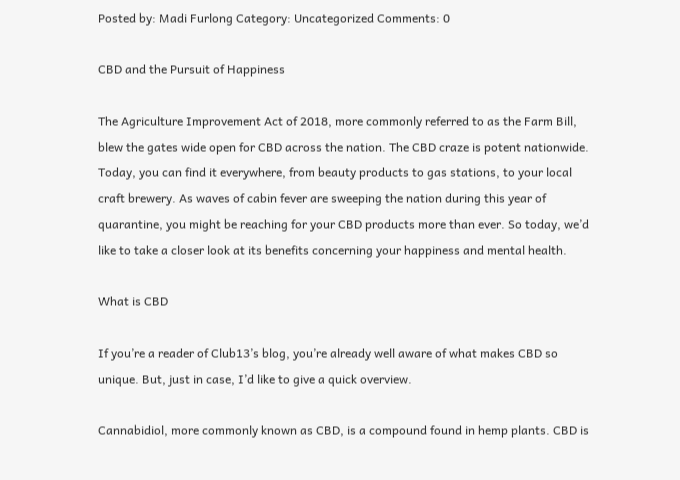Posted by: Madi Furlong Category: Uncategorized Comments: 0

CBD and the Pursuit of Happiness

The Agriculture Improvement Act of 2018, more commonly referred to as the Farm Bill, blew the gates wide open for CBD across the nation. The CBD craze is potent nationwide. Today, you can find it everywhere, from beauty products to gas stations, to your local craft brewery. As waves of cabin fever are sweeping the nation during this year of quarantine, you might be reaching for your CBD products more than ever. So today, we’d like to take a closer look at its benefits concerning your happiness and mental health.

What is CBD

If you’re a reader of Club13’s blog, you’re already well aware of what makes CBD so unique. But, just in case, I’d like to give a quick overview.

Cannabidiol, more commonly known as CBD, is a compound found in hemp plants. CBD is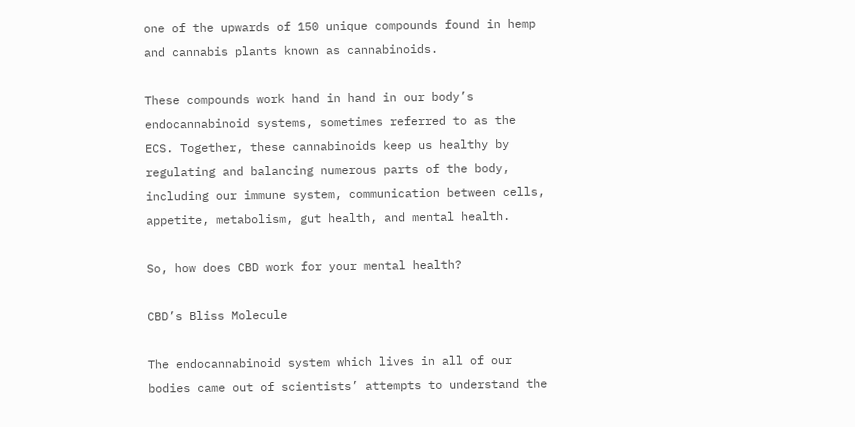one of the upwards of 150 unique compounds found in hemp and cannabis plants known as cannabinoids.

These compounds work hand in hand in our body’s endocannabinoid systems, sometimes referred to as the ECS. Together, these cannabinoids keep us healthy by regulating and balancing numerous parts of the body, including our immune system, communication between cells, appetite, metabolism, gut health, and mental health.

So, how does CBD work for your mental health?

CBD’s Bliss Molecule

The endocannabinoid system which lives in all of our bodies came out of scientists’ attempts to understand the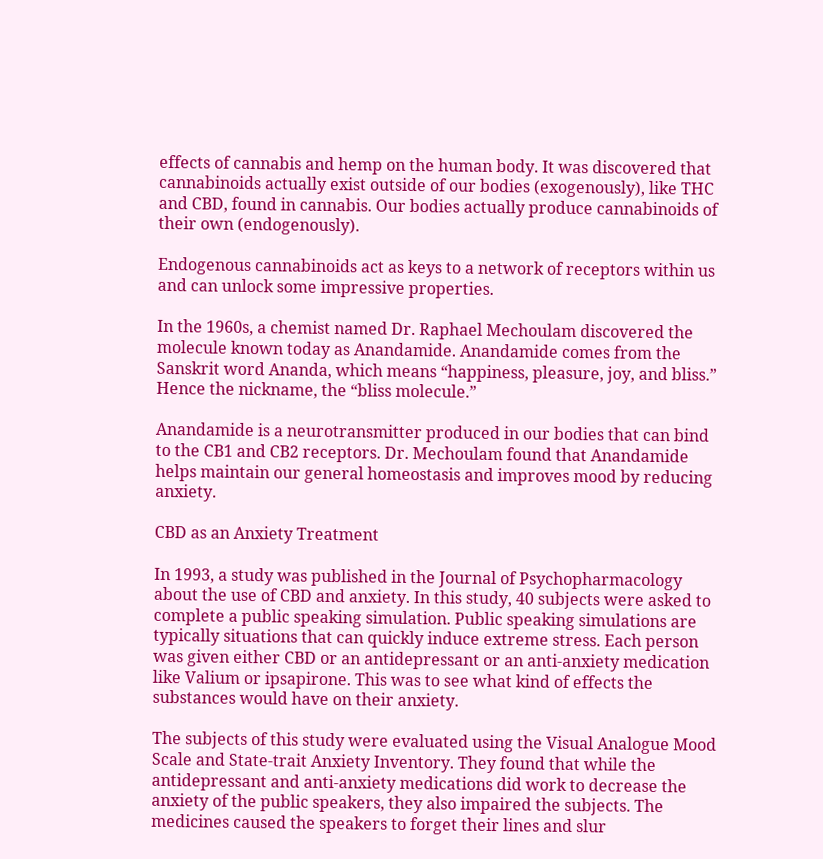effects of cannabis and hemp on the human body. It was discovered that cannabinoids actually exist outside of our bodies (exogenously), like THC and CBD, found in cannabis. Our bodies actually produce cannabinoids of their own (endogenously).

Endogenous cannabinoids act as keys to a network of receptors within us and can unlock some impressive properties.

In the 1960s, a chemist named Dr. Raphael Mechoulam discovered the molecule known today as Anandamide. Anandamide comes from the Sanskrit word Ananda, which means “happiness, pleasure, joy, and bliss.” Hence the nickname, the “bliss molecule.”

Anandamide is a neurotransmitter produced in our bodies that can bind to the CB1 and CB2 receptors. Dr. Mechoulam found that Anandamide helps maintain our general homeostasis and improves mood by reducing anxiety.

CBD as an Anxiety Treatment

In 1993, a study was published in the Journal of Psychopharmacology about the use of CBD and anxiety. In this study, 40 subjects were asked to complete a public speaking simulation. Public speaking simulations are typically situations that can quickly induce extreme stress. Each person was given either CBD or an antidepressant or an anti-anxiety medication like Valium or ipsapirone. This was to see what kind of effects the substances would have on their anxiety.

The subjects of this study were evaluated using the Visual Analogue Mood Scale and State-trait Anxiety Inventory. They found that while the antidepressant and anti-anxiety medications did work to decrease the anxiety of the public speakers, they also impaired the subjects. The medicines caused the speakers to forget their lines and slur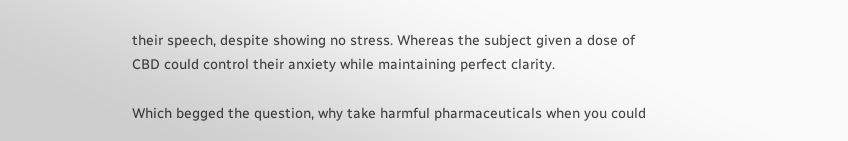their speech, despite showing no stress. Whereas the subject given a dose of CBD could control their anxiety while maintaining perfect clarity.

Which begged the question, why take harmful pharmaceuticals when you could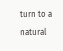turn to a natural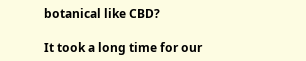botanical like CBD?

It took a long time for our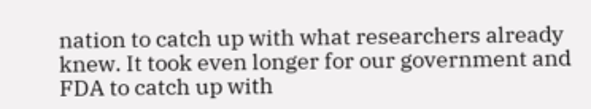nation to catch up with what researchers already knew. It took even longer for our government and FDA to catch up with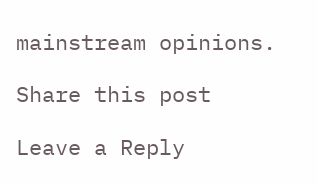mainstream opinions.

Share this post

Leave a Reply